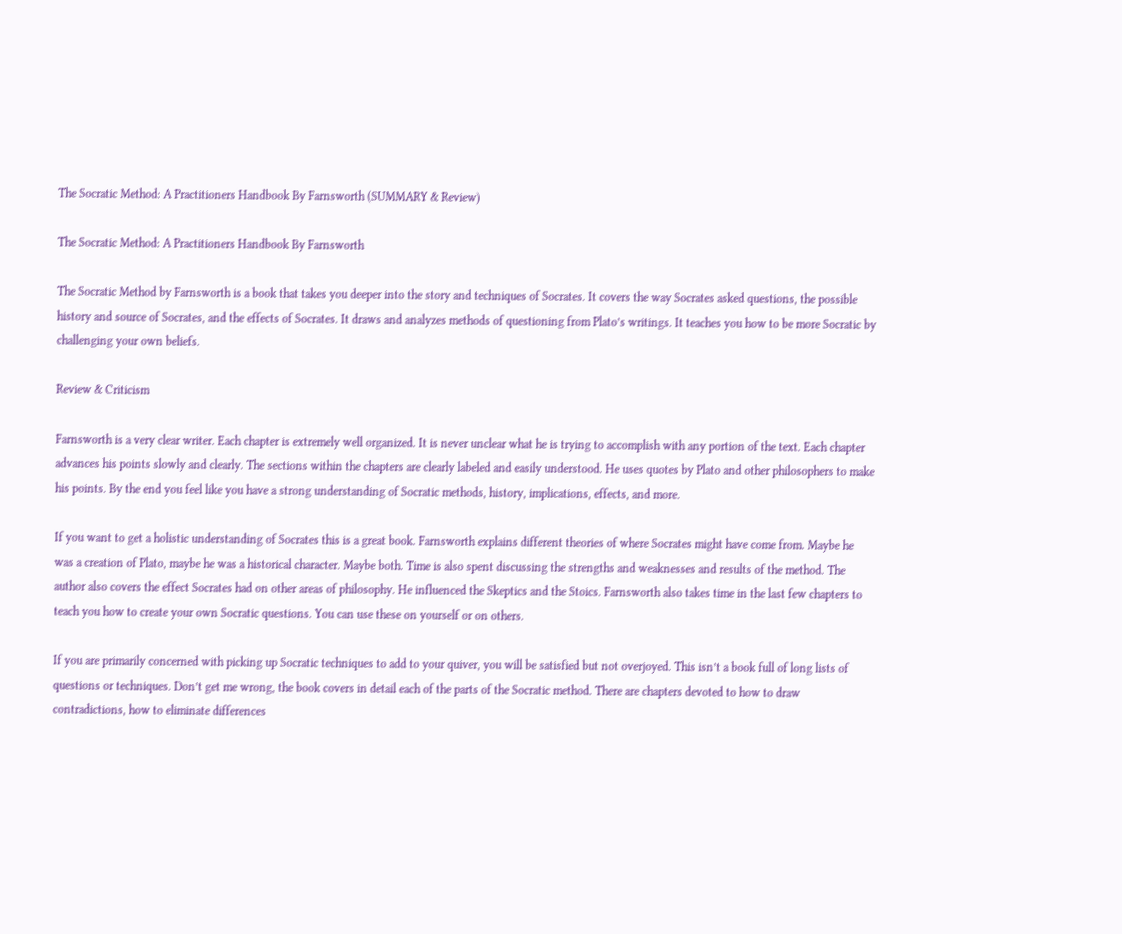The Socratic Method: A Practitioners Handbook By Farnsworth (SUMMARY & Review)

The Socratic Method: A Practitioners Handbook By Farnsworth

The Socratic Method by Farnsworth is a book that takes you deeper into the story and techniques of Socrates. It covers the way Socrates asked questions, the possible history and source of Socrates, and the effects of Socrates. It draws and analyzes methods of questioning from Plato’s writings. It teaches you how to be more Socratic by challenging your own beliefs.

Review & Criticism

Farnsworth is a very clear writer. Each chapter is extremely well organized. It is never unclear what he is trying to accomplish with any portion of the text. Each chapter advances his points slowly and clearly. The sections within the chapters are clearly labeled and easily understood. He uses quotes by Plato and other philosophers to make his points. By the end you feel like you have a strong understanding of Socratic methods, history, implications, effects, and more.

If you want to get a holistic understanding of Socrates this is a great book. Farnsworth explains different theories of where Socrates might have come from. Maybe he was a creation of Plato, maybe he was a historical character. Maybe both. Time is also spent discussing the strengths and weaknesses and results of the method. The author also covers the effect Socrates had on other areas of philosophy. He influenced the Skeptics and the Stoics. Farnsworth also takes time in the last few chapters to teach you how to create your own Socratic questions. You can use these on yourself or on others.

If you are primarily concerned with picking up Socratic techniques to add to your quiver, you will be satisfied but not overjoyed. This isn’t a book full of long lists of questions or techniques. Don’t get me wrong, the book covers in detail each of the parts of the Socratic method. There are chapters devoted to how to draw contradictions, how to eliminate differences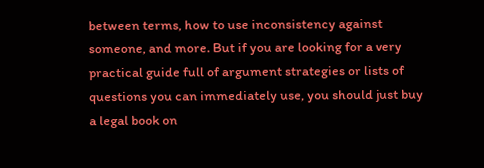between terms, how to use inconsistency against someone, and more. But if you are looking for a very practical guide full of argument strategies or lists of questions you can immediately use, you should just buy a legal book on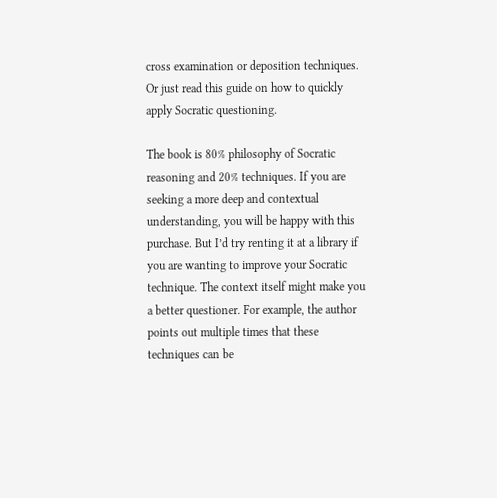cross examination or deposition techniques. Or just read this guide on how to quickly apply Socratic questioning.

The book is 80% philosophy of Socratic reasoning and 20% techniques. If you are seeking a more deep and contextual understanding, you will be happy with this purchase. But I’d try renting it at a library if you are wanting to improve your Socratic technique. The context itself might make you a better questioner. For example, the author points out multiple times that these techniques can be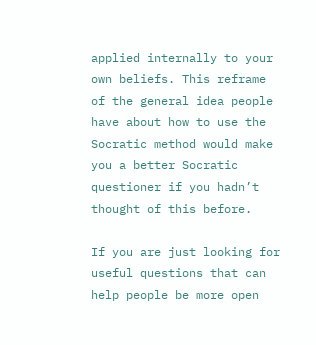applied internally to your own beliefs. This reframe of the general idea people have about how to use the Socratic method would make you a better Socratic questioner if you hadn’t thought of this before.

If you are just looking for useful questions that can help people be more open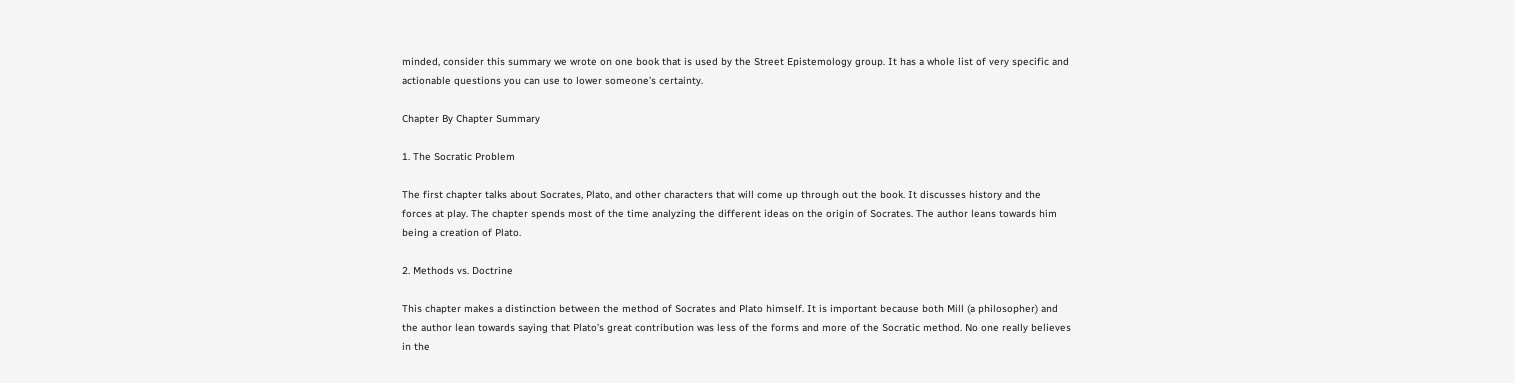minded, consider this summary we wrote on one book that is used by the Street Epistemology group. It has a whole list of very specific and actionable questions you can use to lower someone’s certainty.

Chapter By Chapter Summary

1. The Socratic Problem

The first chapter talks about Socrates, Plato, and other characters that will come up through out the book. It discusses history and the forces at play. The chapter spends most of the time analyzing the different ideas on the origin of Socrates. The author leans towards him being a creation of Plato.

2. Methods vs. Doctrine

This chapter makes a distinction between the method of Socrates and Plato himself. It is important because both Mill (a philosopher) and the author lean towards saying that Plato’s great contribution was less of the forms and more of the Socratic method. No one really believes in the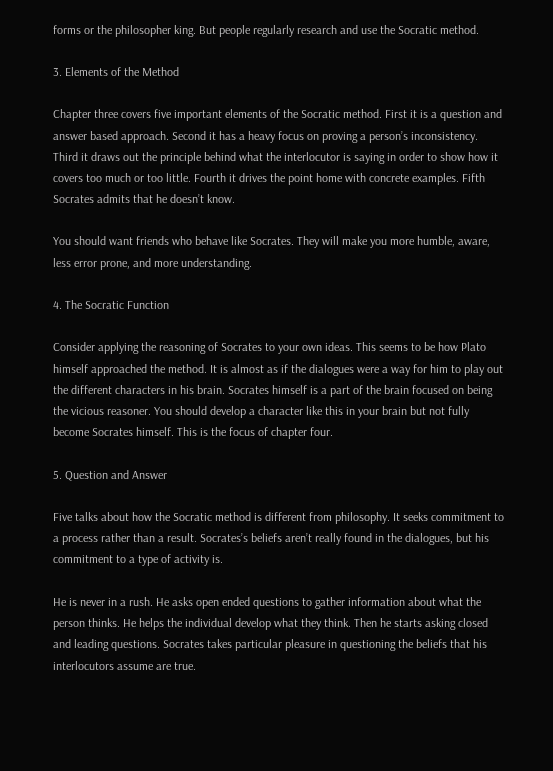forms or the philosopher king. But people regularly research and use the Socratic method.

3. Elements of the Method

Chapter three covers five important elements of the Socratic method. First it is a question and answer based approach. Second it has a heavy focus on proving a person’s inconsistency. Third it draws out the principle behind what the interlocutor is saying in order to show how it covers too much or too little. Fourth it drives the point home with concrete examples. Fifth Socrates admits that he doesn’t know.

You should want friends who behave like Socrates. They will make you more humble, aware, less error prone, and more understanding.

4. The Socratic Function

Consider applying the reasoning of Socrates to your own ideas. This seems to be how Plato himself approached the method. It is almost as if the dialogues were a way for him to play out the different characters in his brain. Socrates himself is a part of the brain focused on being the vicious reasoner. You should develop a character like this in your brain but not fully become Socrates himself. This is the focus of chapter four.

5. Question and Answer

Five talks about how the Socratic method is different from philosophy. It seeks commitment to a process rather than a result. Socrates’s beliefs aren’t really found in the dialogues, but his commitment to a type of activity is.

He is never in a rush. He asks open ended questions to gather information about what the person thinks. He helps the individual develop what they think. Then he starts asking closed and leading questions. Socrates takes particular pleasure in questioning the beliefs that his interlocutors assume are true.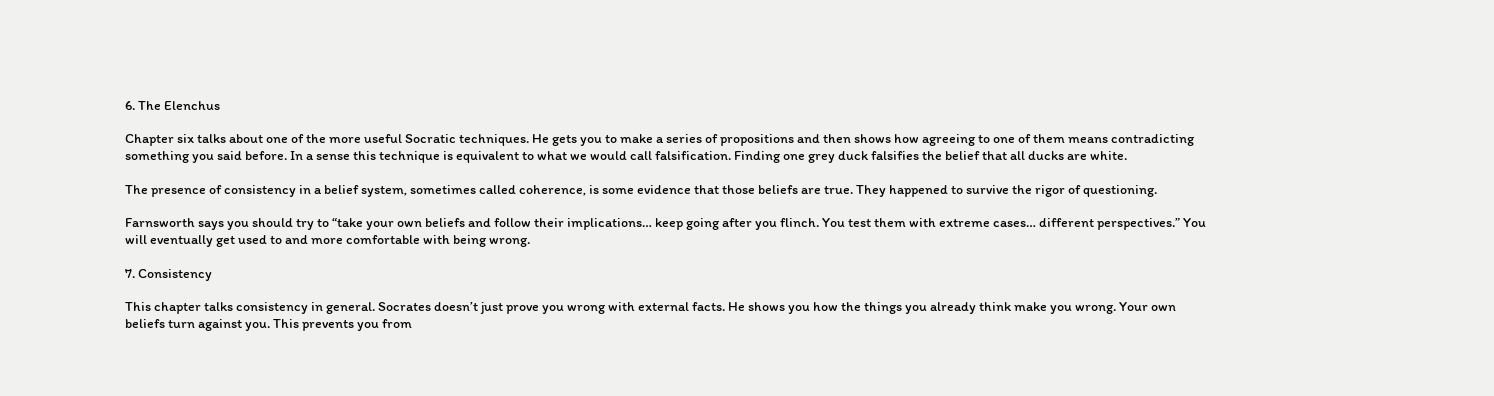6. The Elenchus

Chapter six talks about one of the more useful Socratic techniques. He gets you to make a series of propositions and then shows how agreeing to one of them means contradicting something you said before. In a sense this technique is equivalent to what we would call falsification. Finding one grey duck falsifies the belief that all ducks are white.

The presence of consistency in a belief system, sometimes called coherence, is some evidence that those beliefs are true. They happened to survive the rigor of questioning.

Farnsworth says you should try to “take your own beliefs and follow their implications… keep going after you flinch. You test them with extreme cases… different perspectives.” You will eventually get used to and more comfortable with being wrong.

7. Consistency

This chapter talks consistency in general. Socrates doesn’t just prove you wrong with external facts. He shows you how the things you already think make you wrong. Your own beliefs turn against you. This prevents you from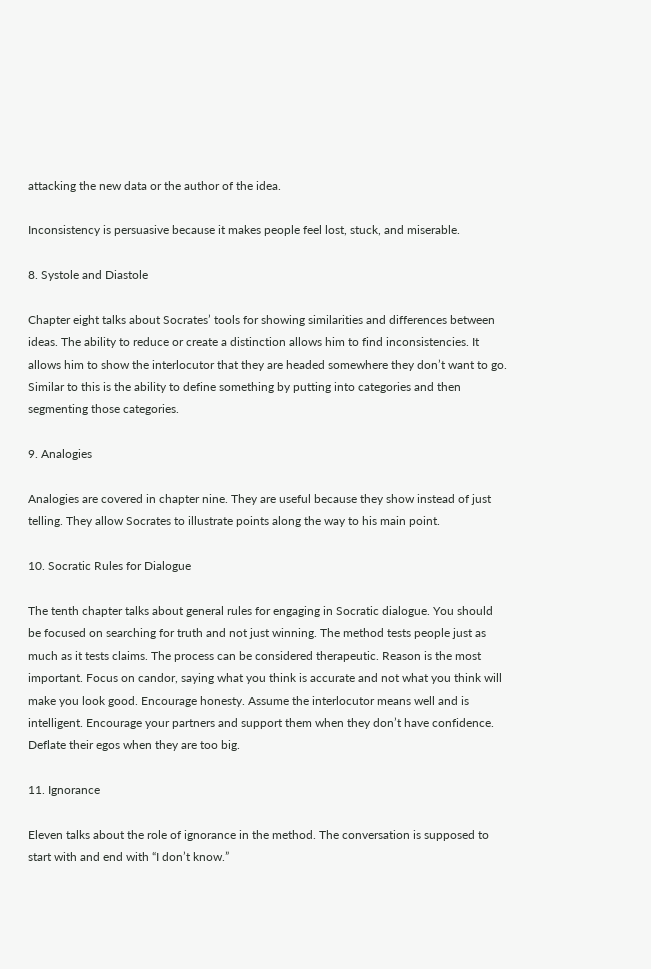attacking the new data or the author of the idea.

Inconsistency is persuasive because it makes people feel lost, stuck, and miserable.

8. Systole and Diastole

Chapter eight talks about Socrates’ tools for showing similarities and differences between ideas. The ability to reduce or create a distinction allows him to find inconsistencies. It allows him to show the interlocutor that they are headed somewhere they don’t want to go. Similar to this is the ability to define something by putting into categories and then segmenting those categories.

9. Analogies

Analogies are covered in chapter nine. They are useful because they show instead of just telling. They allow Socrates to illustrate points along the way to his main point.

10. Socratic Rules for Dialogue

The tenth chapter talks about general rules for engaging in Socratic dialogue. You should be focused on searching for truth and not just winning. The method tests people just as much as it tests claims. The process can be considered therapeutic. Reason is the most important. Focus on candor, saying what you think is accurate and not what you think will make you look good. Encourage honesty. Assume the interlocutor means well and is intelligent. Encourage your partners and support them when they don’t have confidence. Deflate their egos when they are too big.

11. Ignorance

Eleven talks about the role of ignorance in the method. The conversation is supposed to start with and end with “I don’t know.”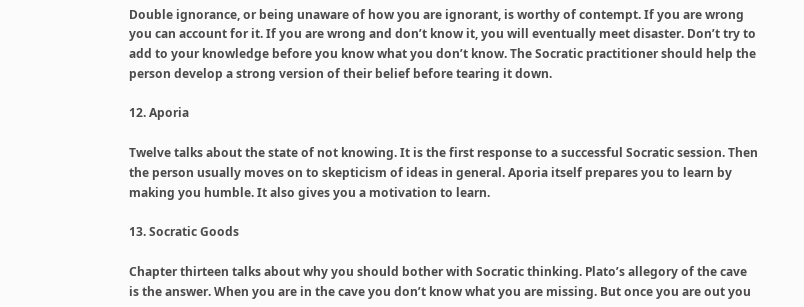Double ignorance, or being unaware of how you are ignorant, is worthy of contempt. If you are wrong you can account for it. If you are wrong and don’t know it, you will eventually meet disaster. Don’t try to add to your knowledge before you know what you don’t know. The Socratic practitioner should help the person develop a strong version of their belief before tearing it down.

12. Aporia

Twelve talks about the state of not knowing. It is the first response to a successful Socratic session. Then the person usually moves on to skepticism of ideas in general. Aporia itself prepares you to learn by making you humble. It also gives you a motivation to learn.

13. Socratic Goods

Chapter thirteen talks about why you should bother with Socratic thinking. Plato’s allegory of the cave is the answer. When you are in the cave you don’t know what you are missing. But once you are out you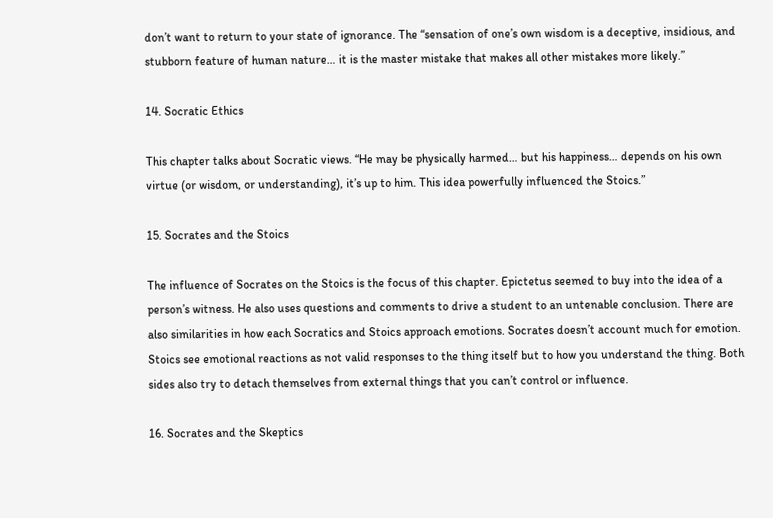don’t want to return to your state of ignorance. The “sensation of one’s own wisdom is a deceptive, insidious, and stubborn feature of human nature… it is the master mistake that makes all other mistakes more likely.”

14. Socratic Ethics

This chapter talks about Socratic views. “He may be physically harmed… but his happiness… depends on his own virtue (or wisdom, or understanding), it’s up to him. This idea powerfully influenced the Stoics.”

15. Socrates and the Stoics

The influence of Socrates on the Stoics is the focus of this chapter. Epictetus seemed to buy into the idea of a person’s witness. He also uses questions and comments to drive a student to an untenable conclusion. There are also similarities in how each Socratics and Stoics approach emotions. Socrates doesn’t account much for emotion. Stoics see emotional reactions as not valid responses to the thing itself but to how you understand the thing. Both sides also try to detach themselves from external things that you can’t control or influence.

16. Socrates and the Skeptics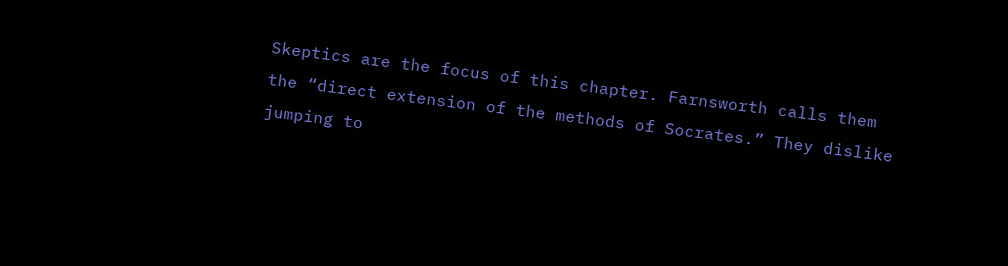Skeptics are the focus of this chapter. Farnsworth calls them the “direct extension of the methods of Socrates.” They dislike jumping to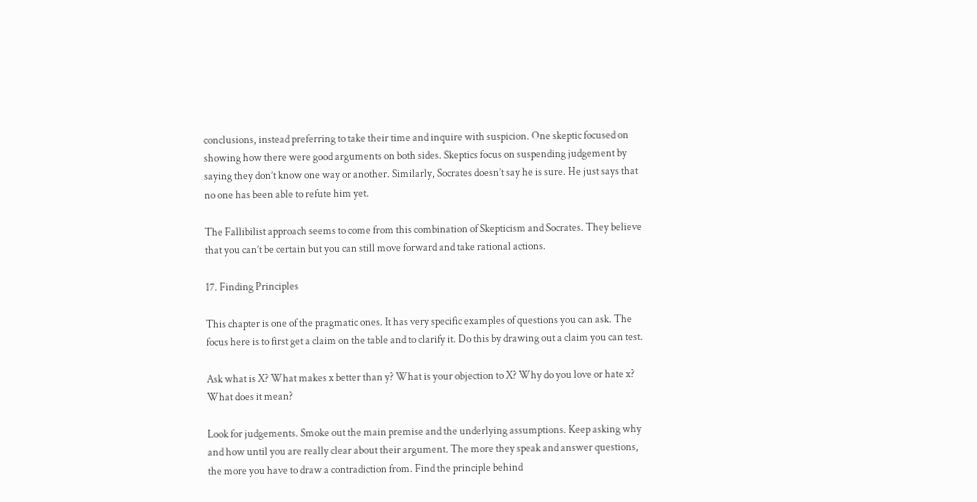conclusions, instead preferring to take their time and inquire with suspicion. One skeptic focused on showing how there were good arguments on both sides. Skeptics focus on suspending judgement by saying they don’t know one way or another. Similarly, Socrates doesn’t say he is sure. He just says that no one has been able to refute him yet.

The Fallibilist approach seems to come from this combination of Skepticism and Socrates. They believe that you can’t be certain but you can still move forward and take rational actions.

17. Finding Principles

This chapter is one of the pragmatic ones. It has very specific examples of questions you can ask. The focus here is to first get a claim on the table and to clarify it. Do this by drawing out a claim you can test.

Ask what is X? What makes x better than y? What is your objection to X? Why do you love or hate x? What does it mean?

Look for judgements. Smoke out the main premise and the underlying assumptions. Keep asking why and how until you are really clear about their argument. The more they speak and answer questions, the more you have to draw a contradiction from. Find the principle behind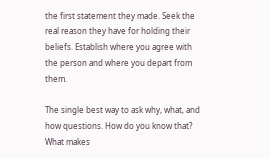the first statement they made. Seek the real reason they have for holding their beliefs. Establish where you agree with the person and where you depart from them.

The single best way to ask why, what, and how questions. How do you know that? What makes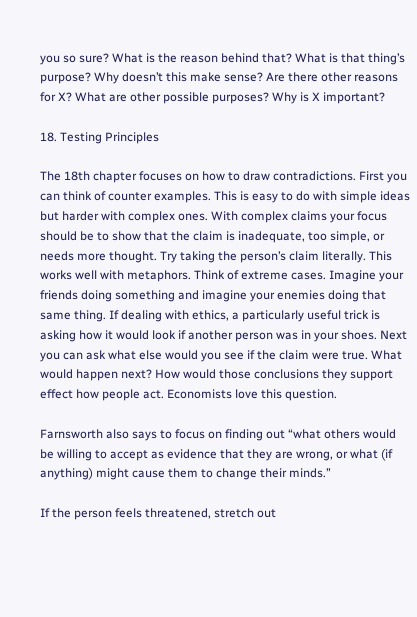you so sure? What is the reason behind that? What is that thing’s purpose? Why doesn’t this make sense? Are there other reasons for X? What are other possible purposes? Why is X important?

18. Testing Principles

The 18th chapter focuses on how to draw contradictions. First you can think of counter examples. This is easy to do with simple ideas but harder with complex ones. With complex claims your focus should be to show that the claim is inadequate, too simple, or needs more thought. Try taking the person’s claim literally. This works well with metaphors. Think of extreme cases. Imagine your friends doing something and imagine your enemies doing that same thing. If dealing with ethics, a particularly useful trick is asking how it would look if another person was in your shoes. Next you can ask what else would you see if the claim were true. What would happen next? How would those conclusions they support effect how people act. Economists love this question.

Farnsworth also says to focus on finding out “what others would be willing to accept as evidence that they are wrong, or what (if anything) might cause them to change their minds.”

If the person feels threatened, stretch out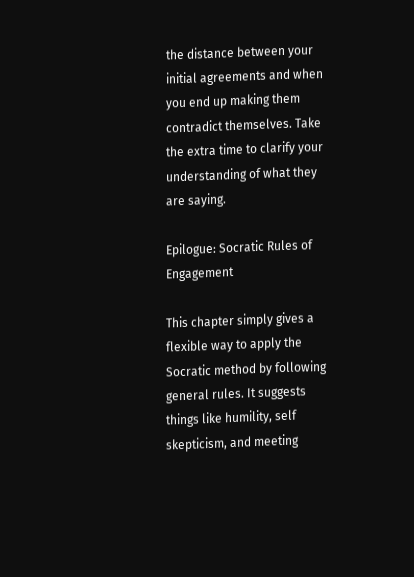the distance between your initial agreements and when you end up making them contradict themselves. Take the extra time to clarify your understanding of what they are saying.

Epilogue: Socratic Rules of Engagement

This chapter simply gives a flexible way to apply the Socratic method by following general rules. It suggests things like humility, self skepticism, and meeting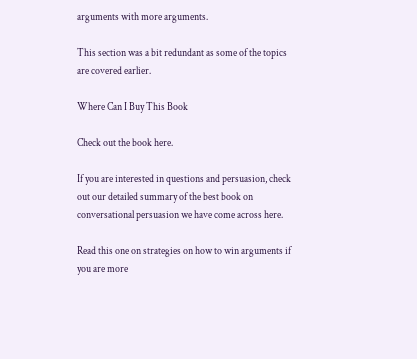arguments with more arguments.

This section was a bit redundant as some of the topics are covered earlier.

Where Can I Buy This Book

Check out the book here.

If you are interested in questions and persuasion, check out our detailed summary of the best book on conversational persuasion we have come across here.

Read this one on strategies on how to win arguments if you are more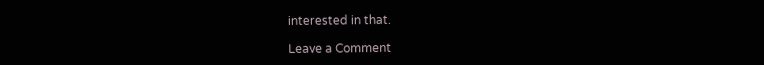interested in that.

Leave a Comment